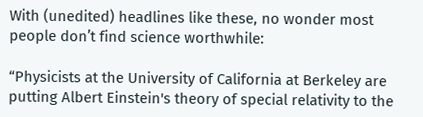With (unedited) headlines like these, no wonder most people don’t find science worthwhile:

“Physicists at the University of California at Berkeley are putting Albert Einstein's theory of special relativity to the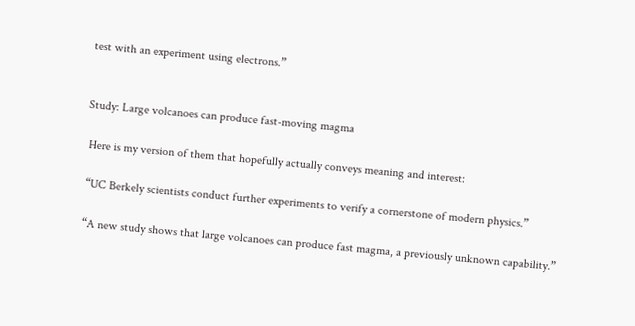test with an experiment using electrons.”


Study: Large volcanoes can produce fast-moving magma

 Here is my version of them that hopefully actually conveys meaning and interest:

 “UC Berkely scientists conduct further experiments to verify a cornerstone of modern physics.”

 “A new study shows that large volcanoes can produce fast magma, a previously unknown capability.”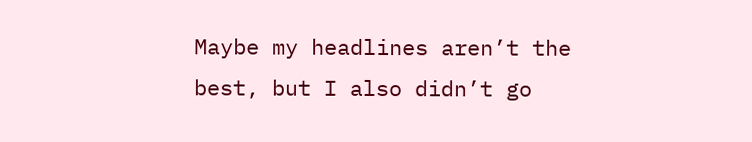Maybe my headlines aren’t the best, but I also didn’t go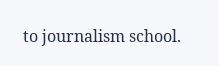to journalism school.